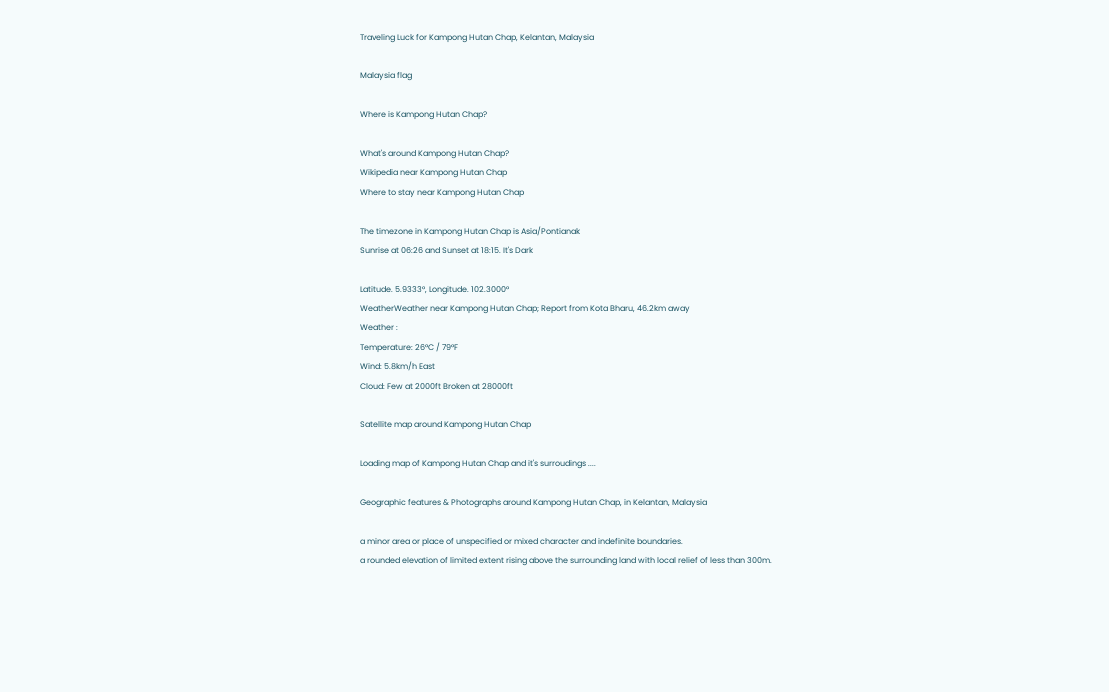Traveling Luck for Kampong Hutan Chap, Kelantan, Malaysia

Malaysia flag

Where is Kampong Hutan Chap?

What's around Kampong Hutan Chap?
Wikipedia near Kampong Hutan Chap
Where to stay near Kampong Hutan Chap

The timezone in Kampong Hutan Chap is Asia/Pontianak
Sunrise at 06:26 and Sunset at 18:15. It's Dark

Latitude. 5.9333°, Longitude. 102.3000°
WeatherWeather near Kampong Hutan Chap; Report from Kota Bharu, 46.2km away
Weather :
Temperature: 26°C / 79°F
Wind: 5.8km/h East
Cloud: Few at 2000ft Broken at 28000ft

Satellite map around Kampong Hutan Chap

Loading map of Kampong Hutan Chap and it's surroudings ....

Geographic features & Photographs around Kampong Hutan Chap, in Kelantan, Malaysia

a minor area or place of unspecified or mixed character and indefinite boundaries.
a rounded elevation of limited extent rising above the surrounding land with local relief of less than 300m.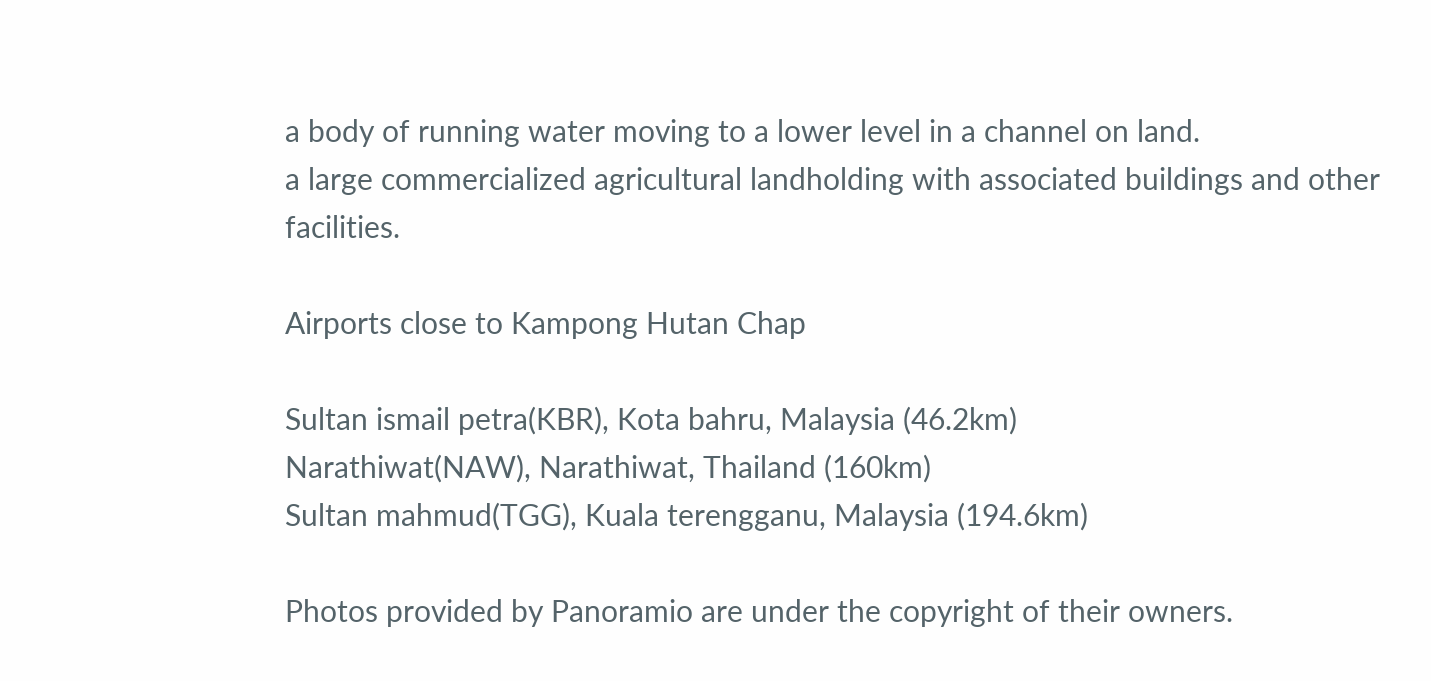a body of running water moving to a lower level in a channel on land.
a large commercialized agricultural landholding with associated buildings and other facilities.

Airports close to Kampong Hutan Chap

Sultan ismail petra(KBR), Kota bahru, Malaysia (46.2km)
Narathiwat(NAW), Narathiwat, Thailand (160km)
Sultan mahmud(TGG), Kuala terengganu, Malaysia (194.6km)

Photos provided by Panoramio are under the copyright of their owners.